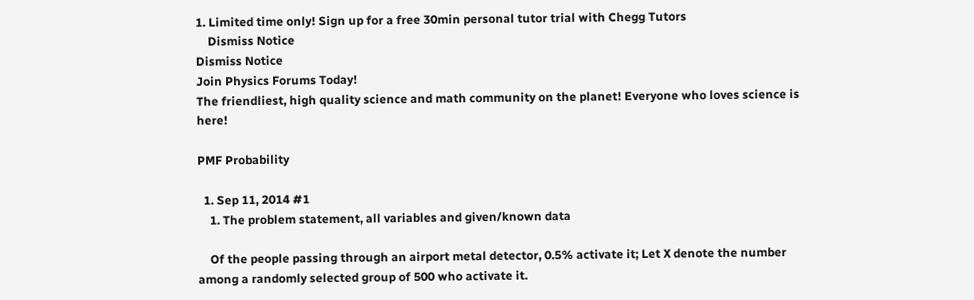1. Limited time only! Sign up for a free 30min personal tutor trial with Chegg Tutors
    Dismiss Notice
Dismiss Notice
Join Physics Forums Today!
The friendliest, high quality science and math community on the planet! Everyone who loves science is here!

PMF Probability

  1. Sep 11, 2014 #1
    1. The problem statement, all variables and given/known data

    Of the people passing through an airport metal detector, 0.5% activate it; Let X denote the number among a randomly selected group of 500 who activate it.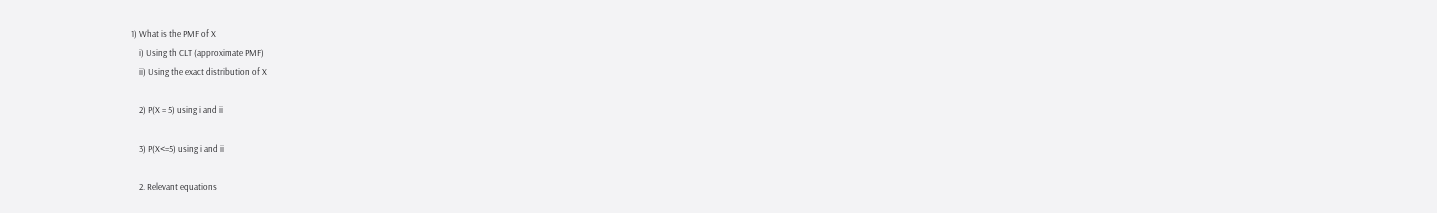1) What is the PMF of X
    i) Using th CLT (approximate PMF)
    ii) Using the exact distribution of X

    2) P(X = 5) using i and ii

    3) P(X<=5) using i and ii

    2. Relevant equations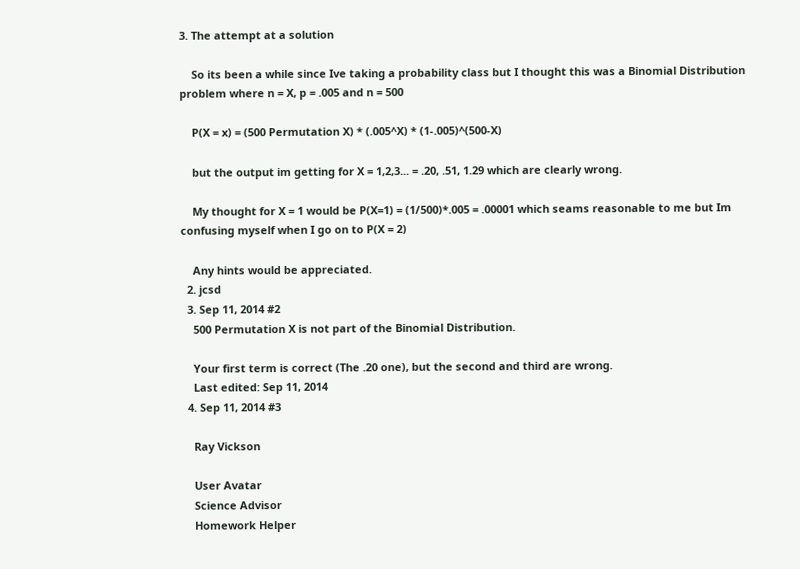3. The attempt at a solution

    So its been a while since Ive taking a probability class but I thought this was a Binomial Distribution problem where n = X, p = .005 and n = 500

    P(X = x) = (500 Permutation X) * (.005^X) * (1-.005)^(500-X)

    but the output im getting for X = 1,2,3... = .20, .51, 1.29 which are clearly wrong.

    My thought for X = 1 would be P(X=1) = (1/500)*.005 = .00001 which seams reasonable to me but Im confusing myself when I go on to P(X = 2)

    Any hints would be appreciated.
  2. jcsd
  3. Sep 11, 2014 #2
    500 Permutation X is not part of the Binomial Distribution.

    Your first term is correct (The .20 one), but the second and third are wrong.
    Last edited: Sep 11, 2014
  4. Sep 11, 2014 #3

    Ray Vickson

    User Avatar
    Science Advisor
    Homework Helper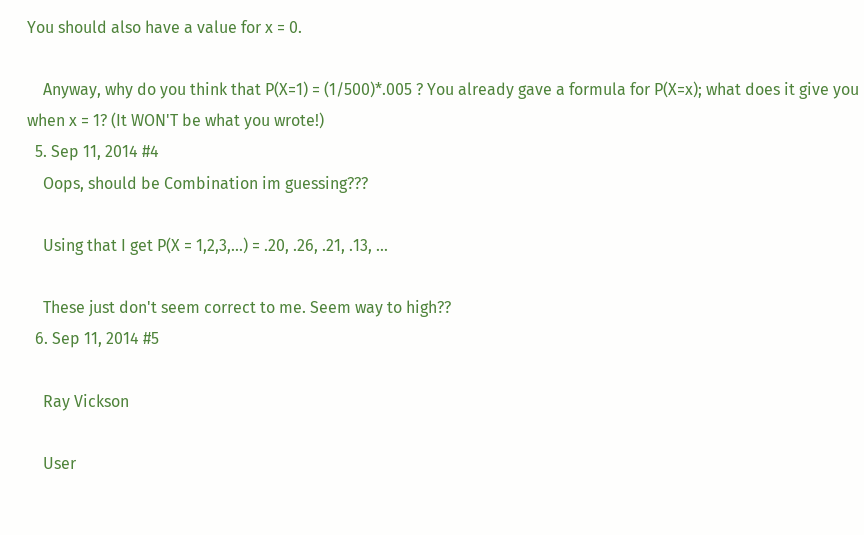You should also have a value for x = 0.

    Anyway, why do you think that P(X=1) = (1/500)*.005 ? You already gave a formula for P(X=x); what does it give you when x = 1? (It WON'T be what you wrote!)
  5. Sep 11, 2014 #4
    Oops, should be Combination im guessing???

    Using that I get P(X = 1,2,3,...) = .20, .26, .21, .13, ...

    These just don't seem correct to me. Seem way to high??
  6. Sep 11, 2014 #5

    Ray Vickson

    User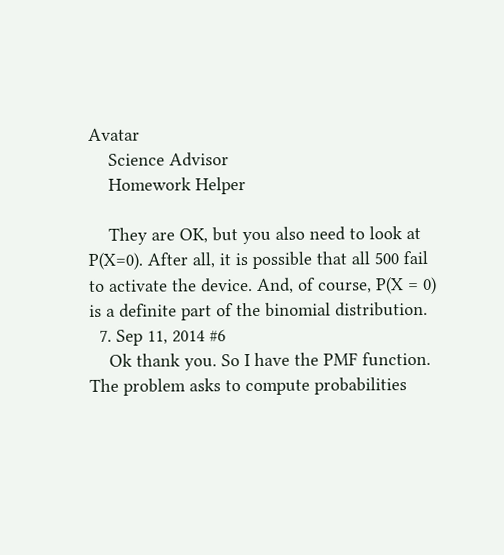Avatar
    Science Advisor
    Homework Helper

    They are OK, but you also need to look at P(X=0). After all, it is possible that all 500 fail to activate the device. And, of course, P(X = 0) is a definite part of the binomial distribution.
  7. Sep 11, 2014 #6
    Ok thank you. So I have the PMF function. The problem asks to compute probabilities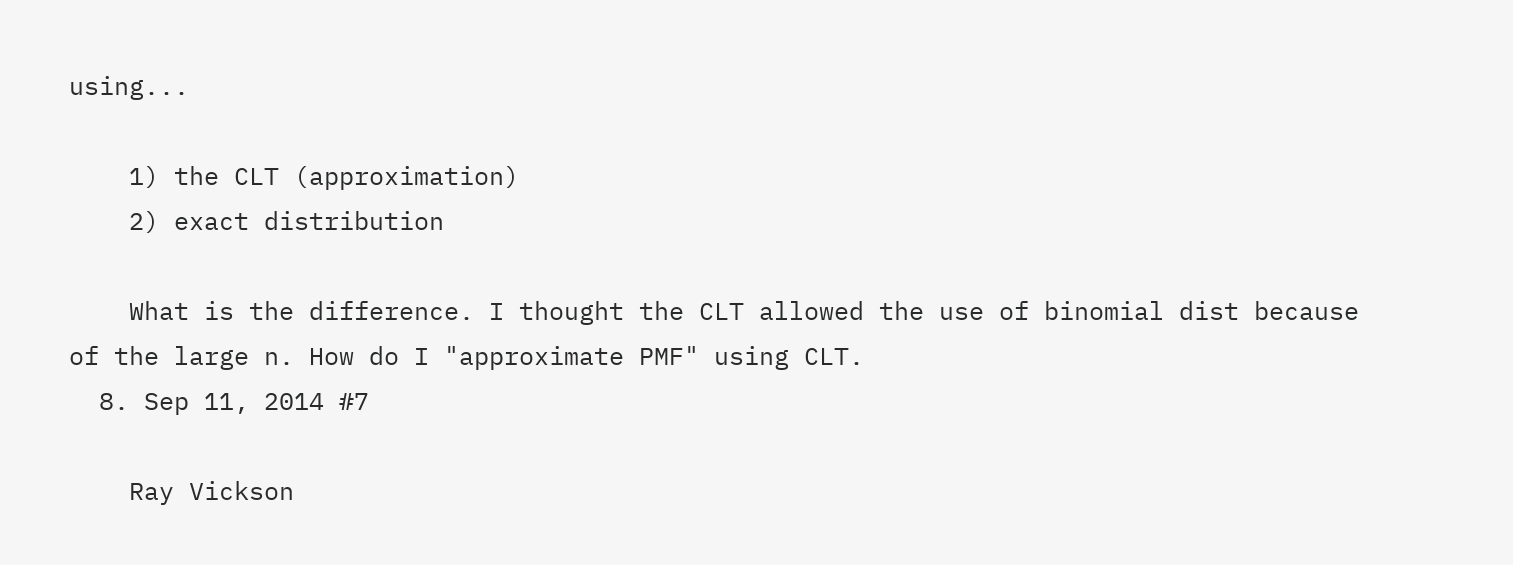using...

    1) the CLT (approximation)
    2) exact distribution

    What is the difference. I thought the CLT allowed the use of binomial dist because of the large n. How do I "approximate PMF" using CLT.
  8. Sep 11, 2014 #7

    Ray Vickson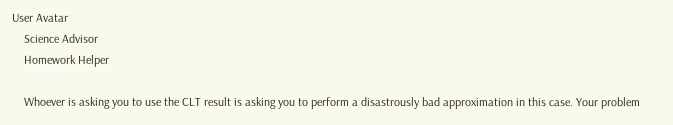User Avatar
    Science Advisor
    Homework Helper

    Whoever is asking you to use the CLT result is asking you to perform a disastrously bad approximation in this case. Your problem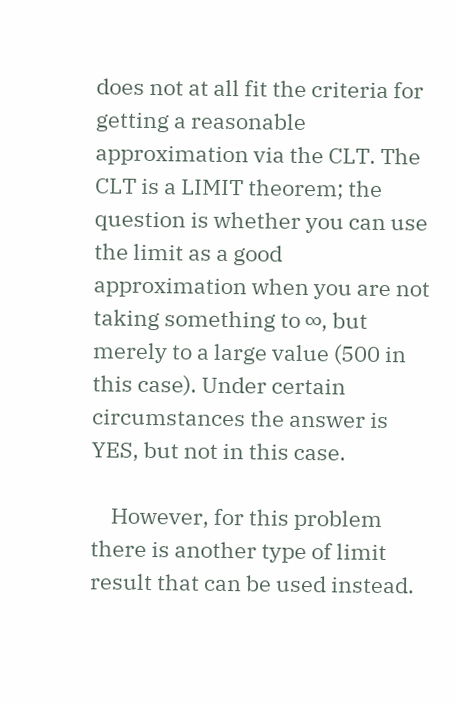does not at all fit the criteria for getting a reasonable approximation via the CLT. The CLT is a LIMIT theorem; the question is whether you can use the limit as a good approximation when you are not taking something to ∞, but merely to a large value (500 in this case). Under certain circumstances the answer is YES, but not in this case.

    However, for this problem there is another type of limit result that can be used instead.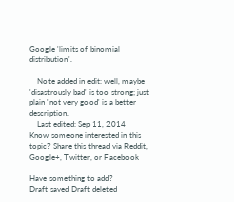Google 'limits of binomial distribution'.

    Note added in edit: well, maybe 'disastrously bad' is too strong; just plain 'not very good' is a better description.
    Last edited: Sep 11, 2014
Know someone interested in this topic? Share this thread via Reddit, Google+, Twitter, or Facebook

Have something to add?
Draft saved Draft deleted